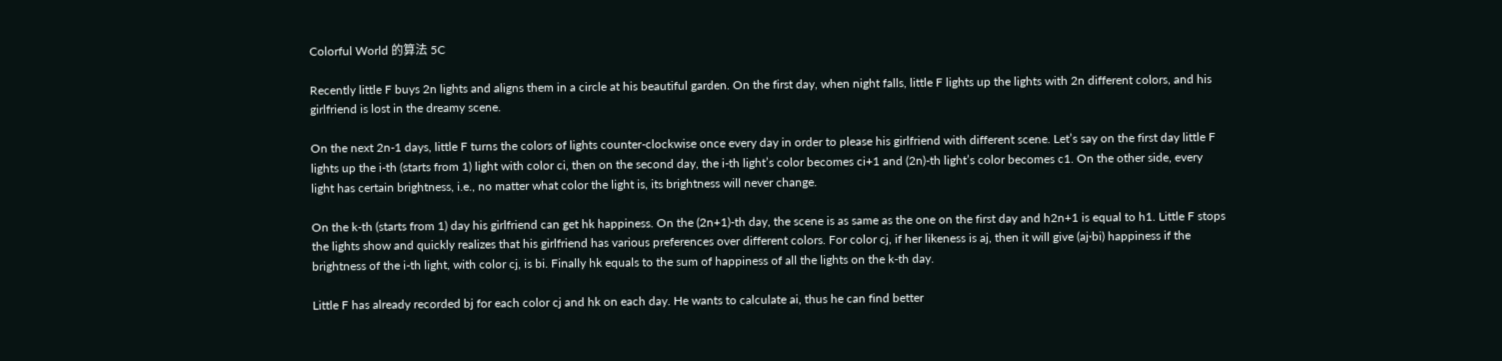Colorful World 的算法 5C

Recently little F buys 2n lights and aligns them in a circle at his beautiful garden. On the first day, when night falls, little F lights up the lights with 2n different colors, and his girlfriend is lost in the dreamy scene.

On the next 2n-1 days, little F turns the colors of lights counter-clockwise once every day in order to please his girlfriend with different scene. Let’s say on the first day little F lights up the i-th (starts from 1) light with color ci, then on the second day, the i-th light’s color becomes ci+1 and (2n)-th light’s color becomes c1. On the other side, every light has certain brightness, i.e., no matter what color the light is, its brightness will never change.

On the k-th (starts from 1) day his girlfriend can get hk happiness. On the (2n+1)-th day, the scene is as same as the one on the first day and h2n+1 is equal to h1. Little F stops the lights show and quickly realizes that his girlfriend has various preferences over different colors. For color cj, if her likeness is aj, then it will give (aj∙bi) happiness if the brightness of the i-th light, with color cj, is bi. Finally hk equals to the sum of happiness of all the lights on the k-th day.

Little F has already recorded bj for each color cj and hk on each day. He wants to calculate ai, thus he can find better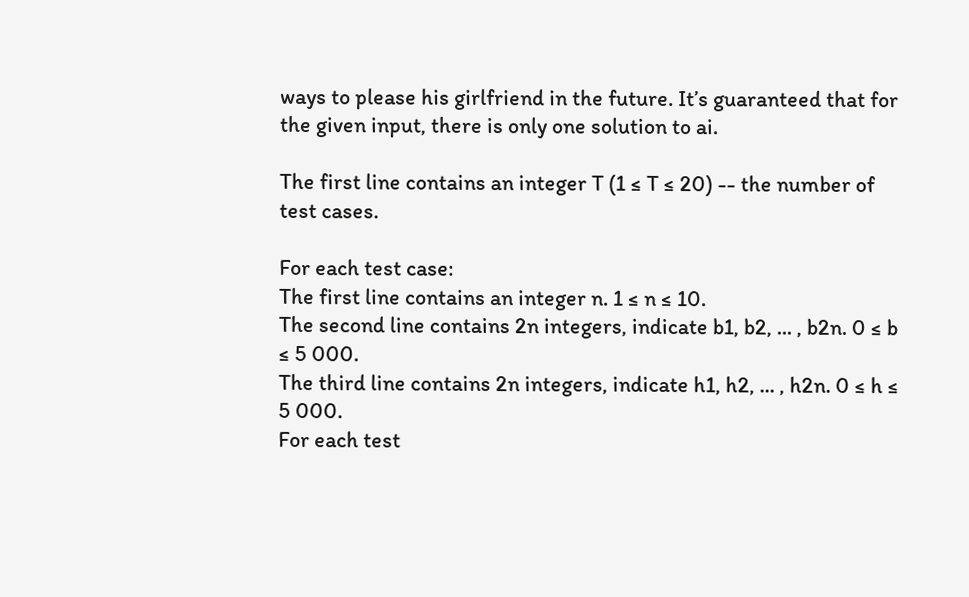ways to please his girlfriend in the future. It’s guaranteed that for the given input, there is only one solution to ai.

The first line contains an integer T (1 ≤ T ≤ 20) -- the number of test cases.

For each test case:
The first line contains an integer n. 1 ≤ n ≤ 10.
The second line contains 2n integers, indicate b1, b2, ... , b2n. 0 ≤ b ≤ 5 000.
The third line contains 2n integers, indicate h1, h2, ... , h2n. 0 ≤ h ≤ 5 000.
For each test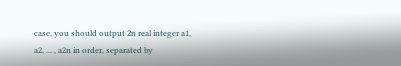case, you should output 2n real integer a1, a2, ... , a2n in order, separated by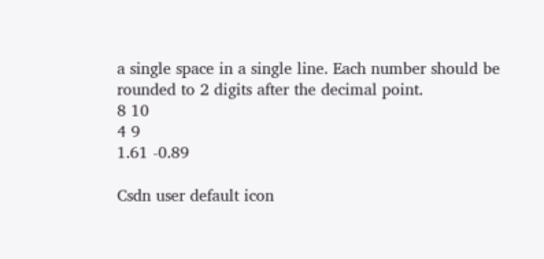a single space in a single line. Each number should be rounded to 2 digits after the decimal point.
8 10
4 9
1.61 -0.89

Csdn user default icon